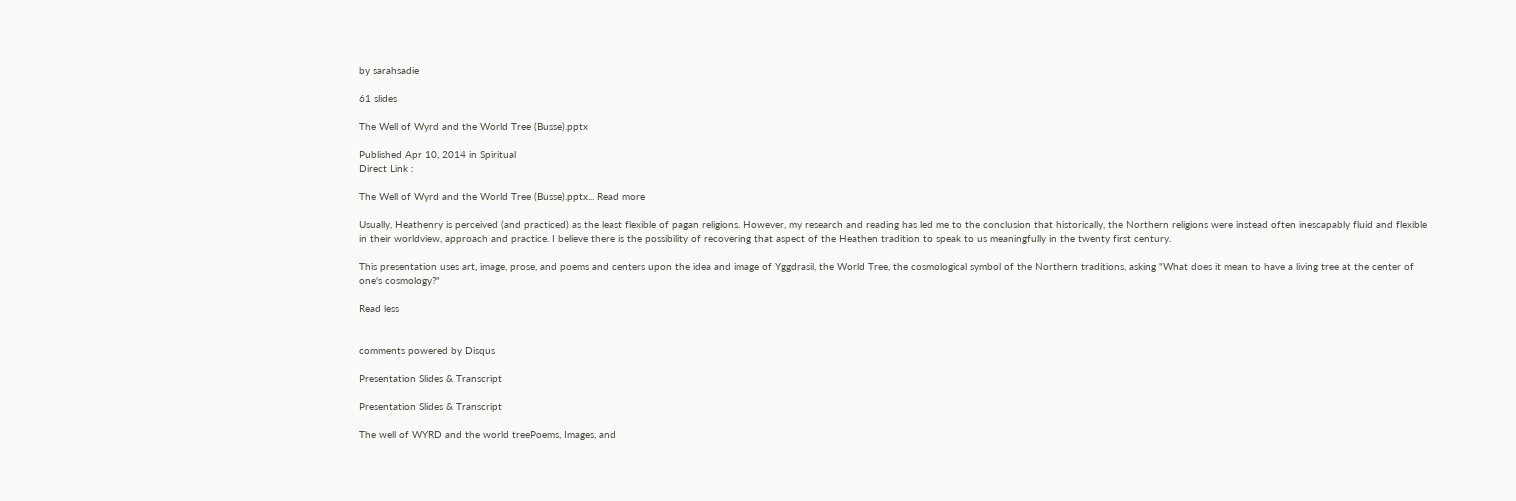by sarahsadie

61 slides

The Well of Wyrd and the World Tree (Busse).pptx

Published Apr 10, 2014 in Spiritual
Direct Link :

The Well of Wyrd and the World Tree (Busse).pptx... Read more

Usually, Heathenry is perceived (and practiced) as the least flexible of pagan religions. However, my research and reading has led me to the conclusion that historically, the Northern religions were instead often inescapably fluid and flexible in their worldview, approach and practice. I believe there is the possibility of recovering that aspect of the Heathen tradition to speak to us meaningfully in the twenty first century.

This presentation uses art, image, prose, and poems and centers upon the idea and image of Yggdrasil, the World Tree, the cosmological symbol of the Northern traditions, asking "What does it mean to have a living tree at the center of one's cosmology?"

Read less


comments powered by Disqus

Presentation Slides & Transcript

Presentation Slides & Transcript

The well of WYRD and the world treePoems, Images, and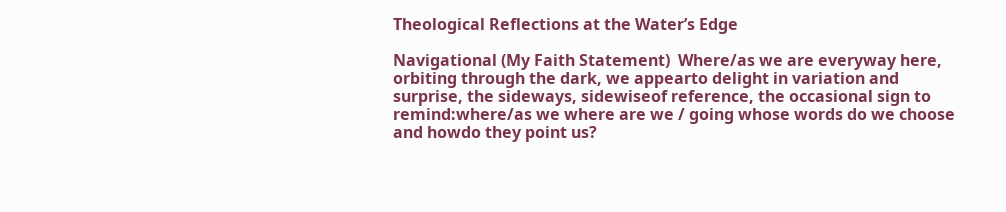Theological Reflections at the Water’s Edge

Navigational (My Faith Statement)  Where/as we are everyway here, orbiting through the dark, we appearto delight in variation and surprise, the sideways, sidewiseof reference, the occasional sign to remind:where/as we where are we / going whose words do we choose and howdo they point us?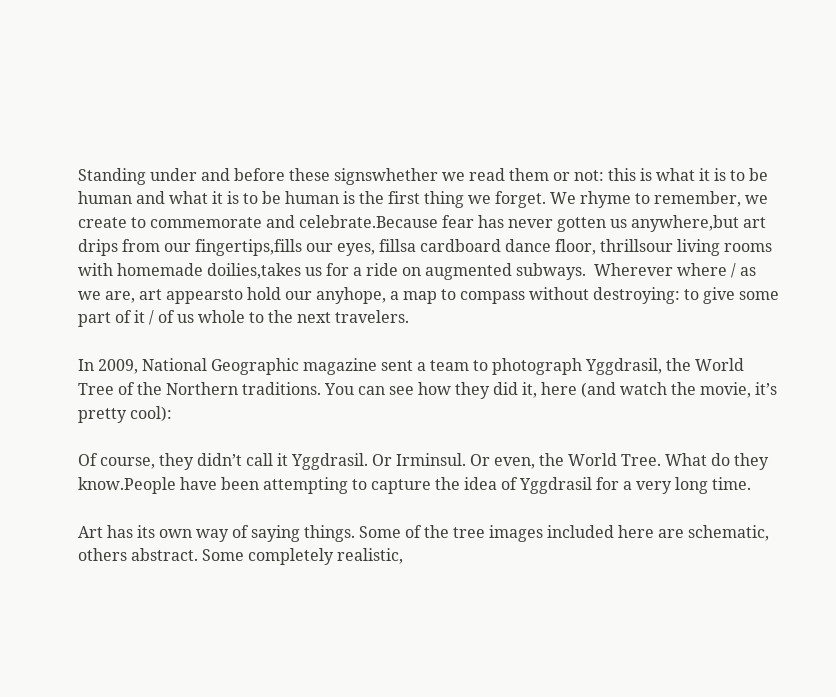Standing under and before these signswhether we read them or not: this is what it is to be human and what it is to be human is the first thing we forget. We rhyme to remember, we create to commemorate and celebrate.Because fear has never gotten us anywhere,but art drips from our fingertips,fills our eyes, fillsa cardboard dance floor, thrillsour living rooms with homemade doilies,takes us for a ride on augmented subways.  Wherever where / as we are, art appearsto hold our anyhope, a map to compass without destroying: to give some part of it / of us whole to the next travelers.

In 2009, National Geographic magazine sent a team to photograph Yggdrasil, the World Tree of the Northern traditions. You can see how they did it, here (and watch the movie, it’s pretty cool):

Of course, they didn’t call it Yggdrasil. Or Irminsul. Or even, the World Tree. What do they know.People have been attempting to capture the idea of Yggdrasil for a very long time.

Art has its own way of saying things. Some of the tree images included here are schematic, others abstract. Some completely realistic,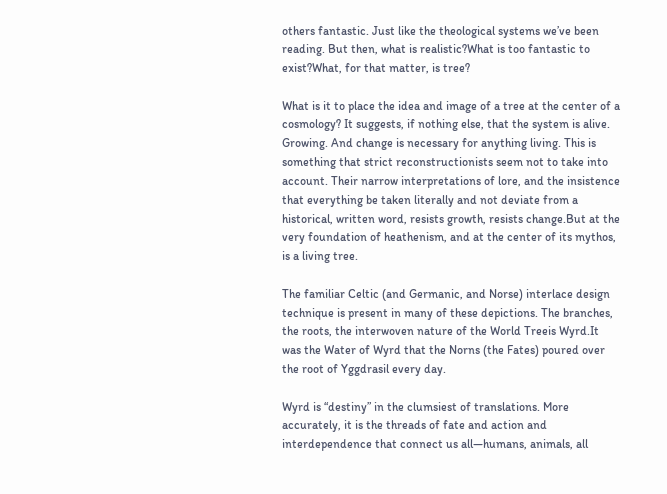others fantastic. Just like the theological systems we’ve been reading. But then, what is realistic?What is too fantastic to exist?What, for that matter, is tree?

What is it to place the idea and image of a tree at the center of a cosmology? It suggests, if nothing else, that the system is alive. Growing. And change is necessary for anything living. This is something that strict reconstructionists seem not to take into account. Their narrow interpretations of lore, and the insistence that everything be taken literally and not deviate from a historical, written word, resists growth, resists change.But at the very foundation of heathenism, and at the center of its mythos, is a living tree.

The familiar Celtic (and Germanic, and Norse) interlace design technique is present in many of these depictions. The branches, the roots, the interwoven nature of the World Treeis Wyrd.It was the Water of Wyrd that the Norns (the Fates) poured over the root of Yggdrasil every day.

Wyrd is “destiny” in the clumsiest of translations. More accurately, it is the threads of fate and action and interdependence that connect us all—humans, animals, all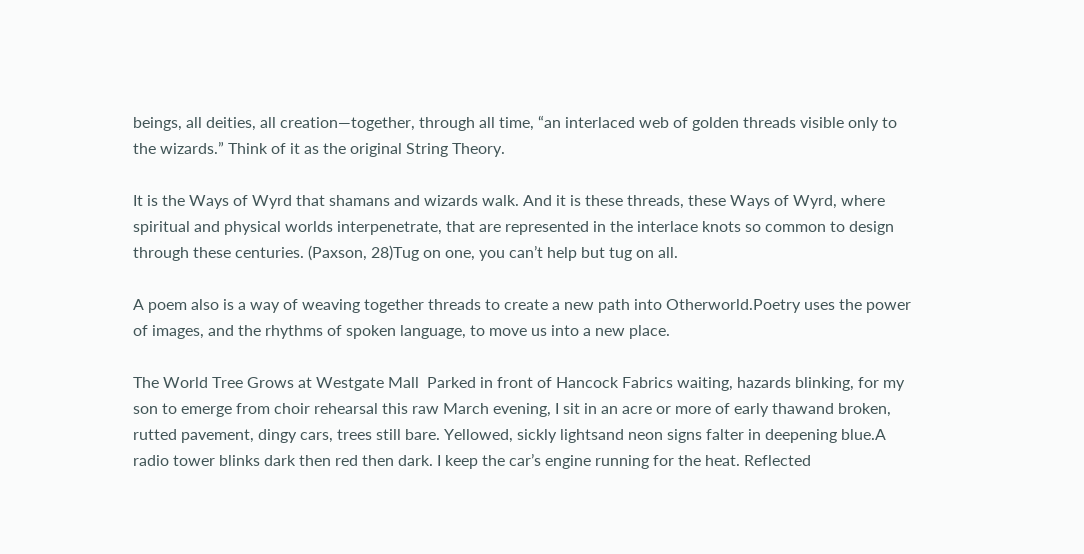beings, all deities, all creation—together, through all time, “an interlaced web of golden threads visible only to the wizards.” Think of it as the original String Theory.

It is the Ways of Wyrd that shamans and wizards walk. And it is these threads, these Ways of Wyrd, where spiritual and physical worlds interpenetrate, that are represented in the interlace knots so common to design through these centuries. (Paxson, 28)Tug on one, you can’t help but tug on all.

A poem also is a way of weaving together threads to create a new path into Otherworld.Poetry uses the power of images, and the rhythms of spoken language, to move us into a new place.

The World Tree Grows at Westgate Mall  Parked in front of Hancock Fabrics waiting, hazards blinking, for my son to emerge from choir rehearsal this raw March evening, I sit in an acre or more of early thawand broken, rutted pavement, dingy cars, trees still bare. Yellowed, sickly lightsand neon signs falter in deepening blue.A radio tower blinks dark then red then dark. I keep the car’s engine running for the heat. Reflected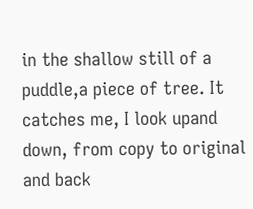in the shallow still of a puddle,a piece of tree. It catches me, I look upand down, from copy to original and back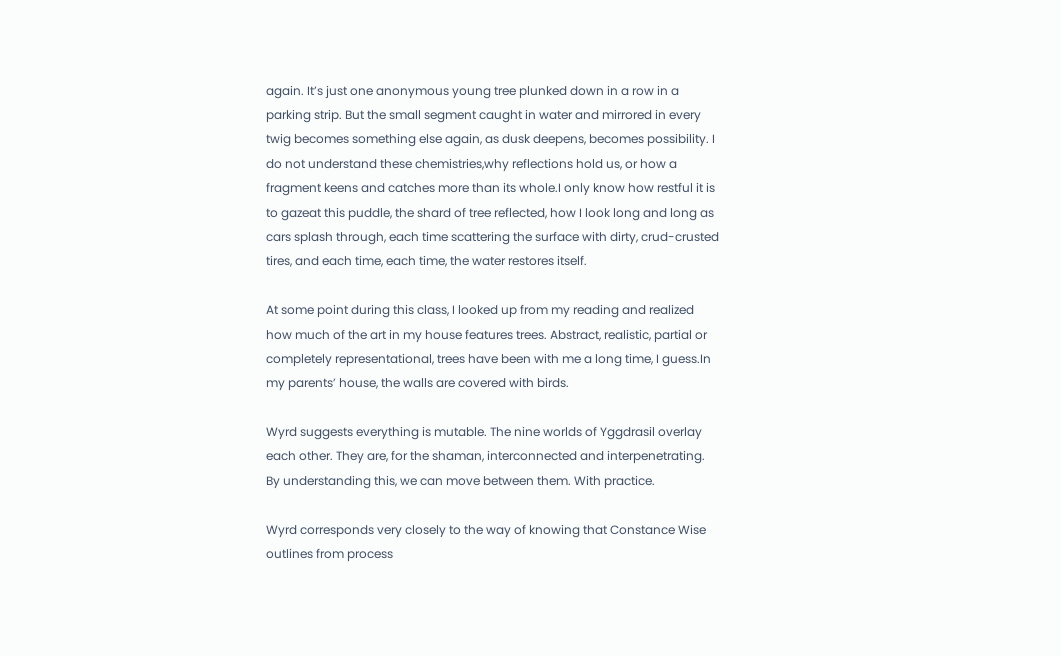again. It’s just one anonymous young tree plunked down in a row in a parking strip. But the small segment caught in water and mirrored in every twig becomes something else again, as dusk deepens, becomes possibility. I do not understand these chemistries,why reflections hold us, or how a fragment keens and catches more than its whole.I only know how restful it is to gazeat this puddle, the shard of tree reflected, how I look long and long as cars splash through, each time scattering the surface with dirty, crud-crusted tires, and each time, each time, the water restores itself.

At some point during this class, I looked up from my reading and realized how much of the art in my house features trees. Abstract, realistic, partial or completely representational, trees have been with me a long time, I guess.In my parents’ house, the walls are covered with birds.

Wyrd suggests everything is mutable. The nine worlds of Yggdrasil overlay each other. They are, for the shaman, interconnected and interpenetrating. By understanding this, we can move between them. With practice.

Wyrd corresponds very closely to the way of knowing that Constance Wise outlines from process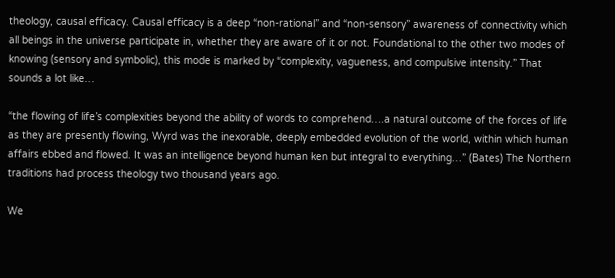theology, causal efficacy. Causal efficacy is a deep “non-rational” and “non-sensory” awareness of connectivity which all beings in the universe participate in, whether they are aware of it or not. Foundational to the other two modes of knowing (sensory and symbolic), this mode is marked by “complexity, vagueness, and compulsive intensity.” That sounds a lot like…

“the flowing of life’s complexities beyond the ability of words to comprehend….a natural outcome of the forces of life as they are presently flowing, Wyrd was the inexorable, deeply embedded evolution of the world, within which human affairs ebbed and flowed. It was an intelligence beyond human ken but integral to everything…” (Bates) The Northern traditions had process theology two thousand years ago.

We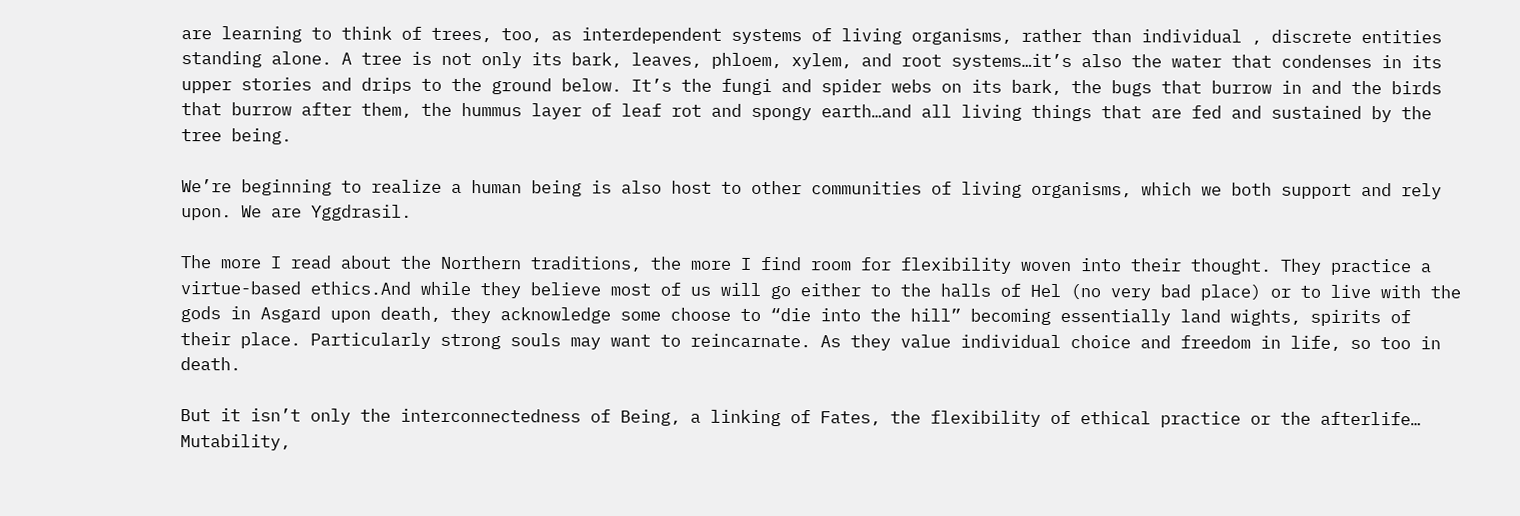are learning to think of trees, too, as interdependent systems of living organisms, rather than individual , discrete entities standing alone. A tree is not only its bark, leaves, phloem, xylem, and root systems…it’s also the water that condenses in its upper stories and drips to the ground below. It’s the fungi and spider webs on its bark, the bugs that burrow in and the birds that burrow after them, the hummus layer of leaf rot and spongy earth…and all living things that are fed and sustained by the tree being.

We’re beginning to realize a human being is also host to other communities of living organisms, which we both support and rely upon. We are Yggdrasil.

The more I read about the Northern traditions, the more I find room for flexibility woven into their thought. They practice a virtue-based ethics.And while they believe most of us will go either to the halls of Hel (no very bad place) or to live with the gods in Asgard upon death, they acknowledge some choose to “die into the hill” becoming essentially land wights, spirits of their place. Particularly strong souls may want to reincarnate. As they value individual choice and freedom in life, so too in death.

But it isn’t only the interconnectedness of Being, a linking of Fates, the flexibility of ethical practice or the afterlife… Mutability,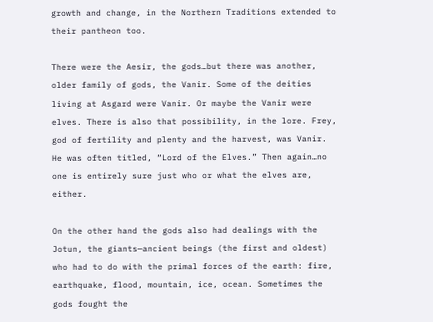growth and change, in the Northern Traditions extended to their pantheon too.

There were the Aesir, the gods…but there was another, older family of gods, the Vanir. Some of the deities living at Asgard were Vanir. Or maybe the Vanir were elves. There is also that possibility, in the lore. Frey, god of fertility and plenty and the harvest, was Vanir. He was often titled, “Lord of the Elves.” Then again…no one is entirely sure just who or what the elves are, either.

On the other hand the gods also had dealings with the Jotun, the giants—ancient beings (the first and oldest) who had to do with the primal forces of the earth: fire, earthquake, flood, mountain, ice, ocean. Sometimes the gods fought the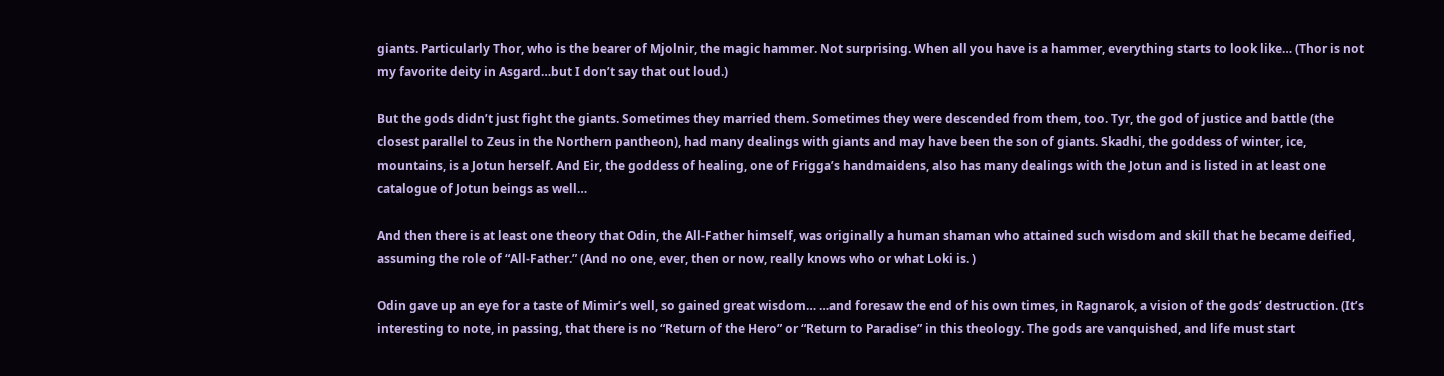giants. Particularly Thor, who is the bearer of Mjolnir, the magic hammer. Not surprising. When all you have is a hammer, everything starts to look like… (Thor is not my favorite deity in Asgard…but I don’t say that out loud.)

But the gods didn’t just fight the giants. Sometimes they married them. Sometimes they were descended from them, too. Tyr, the god of justice and battle (the closest parallel to Zeus in the Northern pantheon), had many dealings with giants and may have been the son of giants. Skadhi, the goddess of winter, ice, mountains, is a Jotun herself. And Eir, the goddess of healing, one of Frigga’s handmaidens, also has many dealings with the Jotun and is listed in at least one catalogue of Jotun beings as well…

And then there is at least one theory that Odin, the All-Father himself, was originally a human shaman who attained such wisdom and skill that he became deified, assuming the role of “All-Father.” (And no one, ever, then or now, really knows who or what Loki is. )

Odin gave up an eye for a taste of Mimir’s well, so gained great wisdom… …and foresaw the end of his own times, in Ragnarok, a vision of the gods’ destruction. (It’s interesting to note, in passing, that there is no “Return of the Hero” or “Return to Paradise” in this theology. The gods are vanquished, and life must start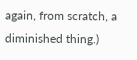again, from scratch, a diminished thing.)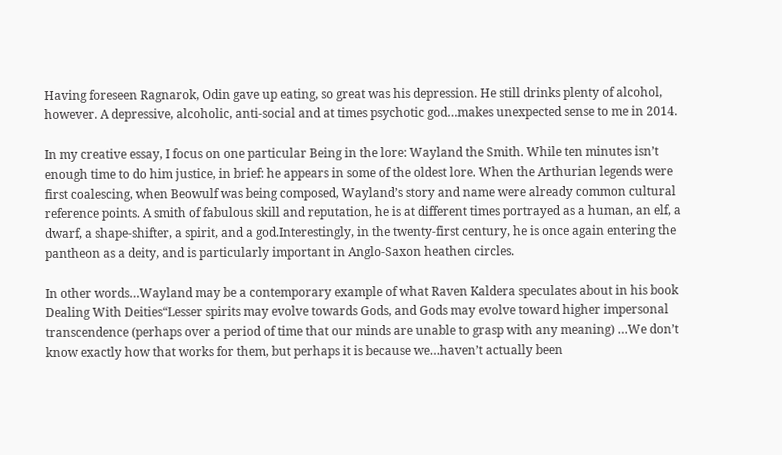Having foreseen Ragnarok, Odin gave up eating, so great was his depression. He still drinks plenty of alcohol, however. A depressive, alcoholic, anti-social and at times psychotic god…makes unexpected sense to me in 2014.

In my creative essay, I focus on one particular Being in the lore: Wayland the Smith. While ten minutes isn’t enough time to do him justice, in brief: he appears in some of the oldest lore. When the Arthurian legends were first coalescing, when Beowulf was being composed, Wayland’s story and name were already common cultural reference points. A smith of fabulous skill and reputation, he is at different times portrayed as a human, an elf, a dwarf, a shape-shifter, a spirit, and a god.Interestingly, in the twenty-first century, he is once again entering the pantheon as a deity, and is particularly important in Anglo-Saxon heathen circles.

In other words…Wayland may be a contemporary example of what Raven Kaldera speculates about in his book Dealing With Deities“Lesser spirits may evolve towards Gods, and Gods may evolve toward higher impersonal transcendence (perhaps over a period of time that our minds are unable to grasp with any meaning) …We don’t know exactly how that works for them, but perhaps it is because we…haven’t actually been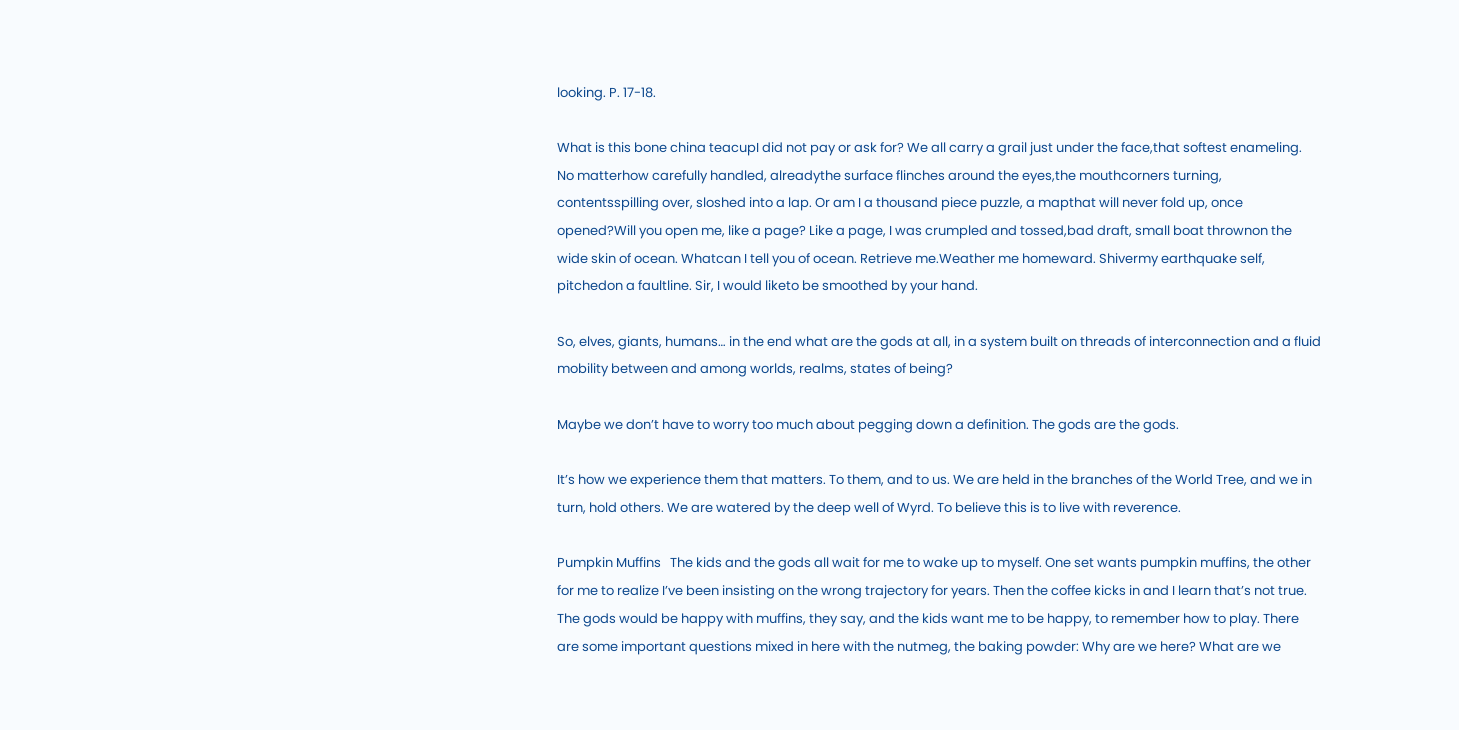looking. P. 17-18.

What is this bone china teacupI did not pay or ask for? We all carry a grail just under the face,that softest enameling. No matterhow carefully handled, alreadythe surface flinches around the eyes,the mouthcorners turning, contentsspilling over, sloshed into a lap. Or am I a thousand piece puzzle, a mapthat will never fold up, once opened?Will you open me, like a page? Like a page, I was crumpled and tossed,bad draft, small boat thrownon the wide skin of ocean. Whatcan I tell you of ocean. Retrieve me.Weather me homeward. Shivermy earthquake self, pitchedon a faultline. Sir, I would liketo be smoothed by your hand.

So, elves, giants, humans… in the end what are the gods at all, in a system built on threads of interconnection and a fluid mobility between and among worlds, realms, states of being?

Maybe we don’t have to worry too much about pegging down a definition. The gods are the gods.

It’s how we experience them that matters. To them, and to us. We are held in the branches of the World Tree, and we in turn, hold others. We are watered by the deep well of Wyrd. To believe this is to live with reverence.

Pumpkin Muffins   The kids and the gods all wait for me to wake up to myself. One set wants pumpkin muffins, the other for me to realize I’ve been insisting on the wrong trajectory for years. Then the coffee kicks in and I learn that’s not true. The gods would be happy with muffins, they say, and the kids want me to be happy, to remember how to play. There are some important questions mixed in here with the nutmeg, the baking powder: Why are we here? What are we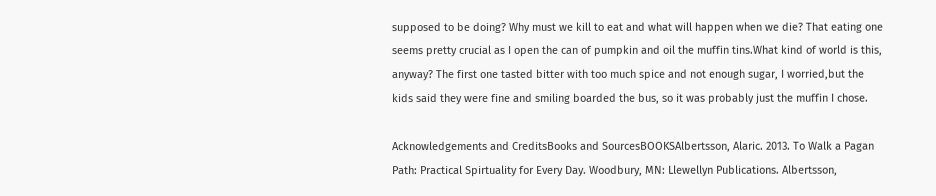supposed to be doing? Why must we kill to eat and what will happen when we die? That eating one seems pretty crucial as I open the can of pumpkin and oil the muffin tins.What kind of world is this, anyway? The first one tasted bitter with too much spice and not enough sugar, I worried,but the kids said they were fine and smiling boarded the bus, so it was probably just the muffin I chose.

Acknowledgements and CreditsBooks and SourcesBOOKSAlbertsson, Alaric. 2013. To Walk a Pagan Path: Practical Spirtuality for Every Day. Woodbury, MN: Llewellyn Publications. Albertsson,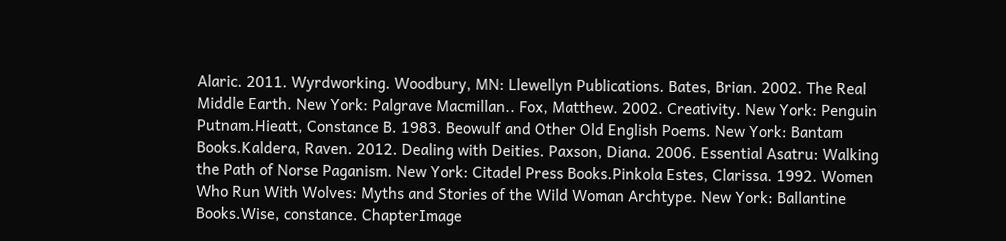Alaric. 2011. Wyrdworking. Woodbury, MN: Llewellyn Publications. Bates, Brian. 2002. The Real Middle Earth. New York: Palgrave Macmillan.. Fox, Matthew. 2002. Creativity. New York: Penguin Putnam.Hieatt, Constance B. 1983. Beowulf and Other Old English Poems. New York: Bantam Books.Kaldera, Raven. 2012. Dealing with Deities. Paxson, Diana. 2006. Essential Asatru: Walking the Path of Norse Paganism. New York: Citadel Press Books.Pinkola Estes, Clarissa. 1992. Women Who Run With Wolves: Myths and Stories of the Wild Woman Archtype. New York: Ballantine Books.Wise, constance. ChapterImage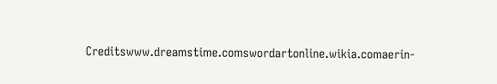Creditswww.dreamstime.comswordartonline.wikia.comaerin-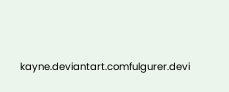kayne.deviantart.comfulgurer.devi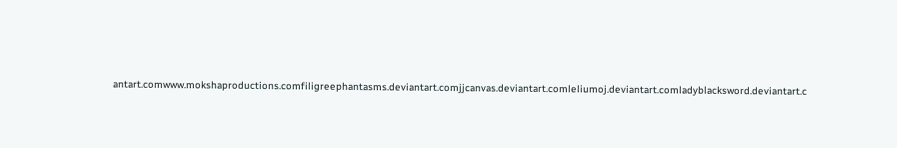antart.comwww.mokshaproductions.comfiligreephantasms.deviantart.comjjcanvas.deviantart.comleliumoj.deviantart.comladyblacksword.deviantart.c